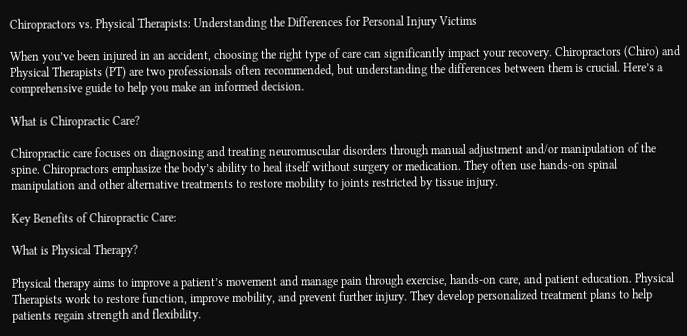Chiropractors vs. Physical Therapists: Understanding the Differences for Personal Injury Victims

When you’ve been injured in an accident, choosing the right type of care can significantly impact your recovery. Chiropractors (Chiro) and Physical Therapists (PT) are two professionals often recommended, but understanding the differences between them is crucial. Here’s a comprehensive guide to help you make an informed decision.

What is Chiropractic Care?

Chiropractic care focuses on diagnosing and treating neuromuscular disorders through manual adjustment and/or manipulation of the spine. Chiropractors emphasize the body’s ability to heal itself without surgery or medication. They often use hands-on spinal manipulation and other alternative treatments to restore mobility to joints restricted by tissue injury.

Key Benefits of Chiropractic Care:

What is Physical Therapy?

Physical therapy aims to improve a patient’s movement and manage pain through exercise, hands-on care, and patient education. Physical Therapists work to restore function, improve mobility, and prevent further injury. They develop personalized treatment plans to help patients regain strength and flexibility.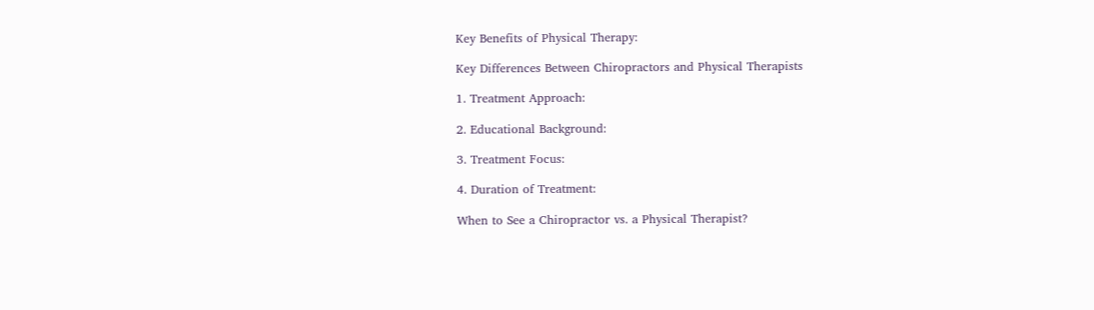Key Benefits of Physical Therapy:

Key Differences Between Chiropractors and Physical Therapists

1. Treatment Approach:

2. Educational Background:

3. Treatment Focus:

4. Duration of Treatment:

When to See a Chiropractor vs. a Physical Therapist?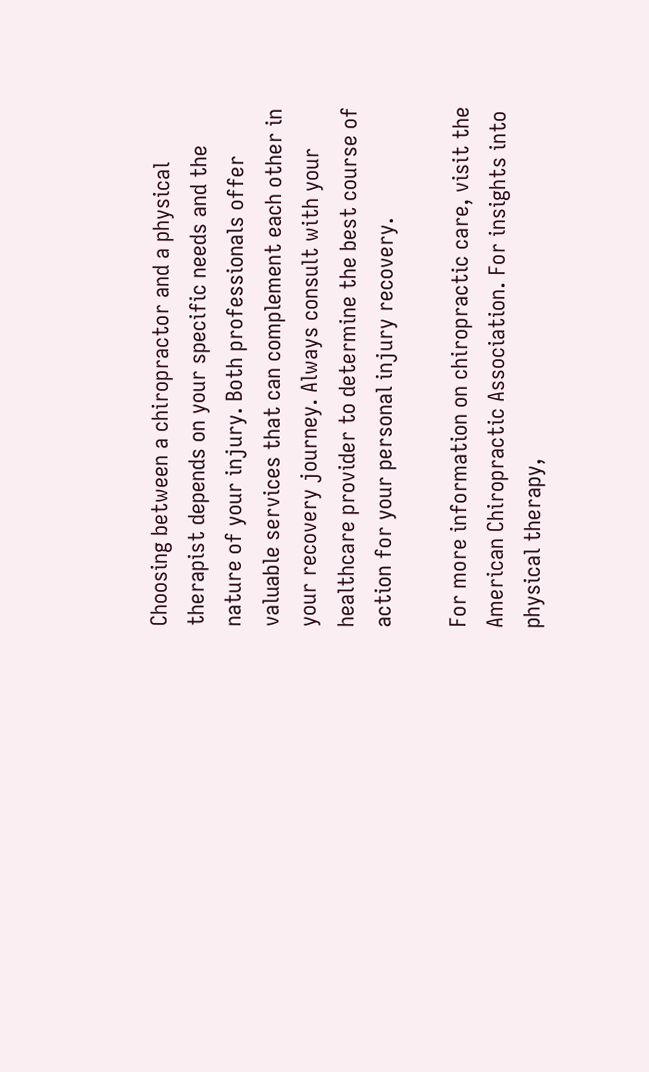Choosing between a chiropractor and a physical therapist depends on your specific needs and the nature of your injury. Both professionals offer valuable services that can complement each other in your recovery journey. Always consult with your healthcare provider to determine the best course of action for your personal injury recovery.

For more information on chiropractic care, visit the American Chiropractic Association. For insights into physical therapy,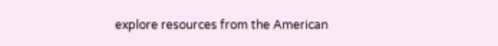explore resources from the American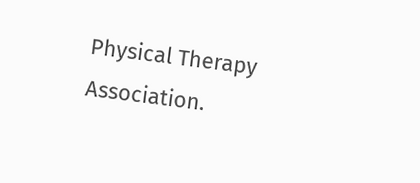Physical Therapy Association.